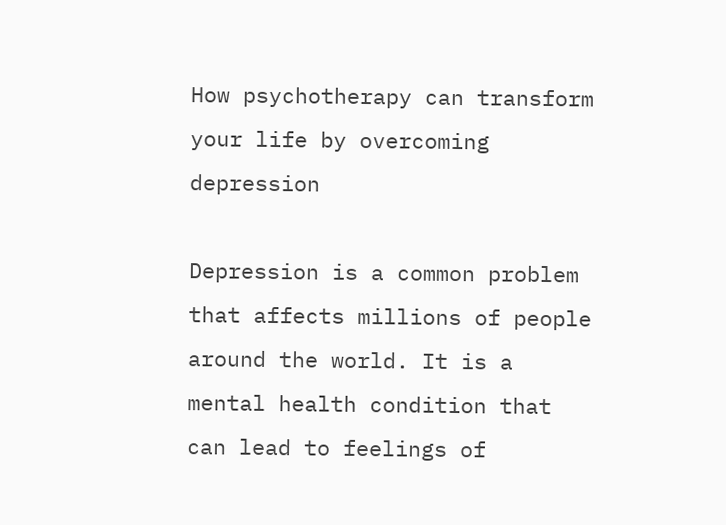How psychotherapy can transform your life by overcoming depression

Depression is a common problem that affects millions of people around the world. It is a mental health condition that can lead to feelings of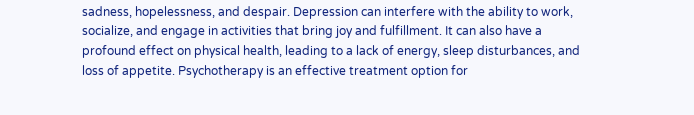sadness, hopelessness, and despair. Depression can interfere with the ability to work, socialize, and engage in activities that bring joy and fulfillment. It can also have a profound effect on physical health, leading to a lack of energy, sleep disturbances, and loss of appetite. Psychotherapy is an effective treatment option for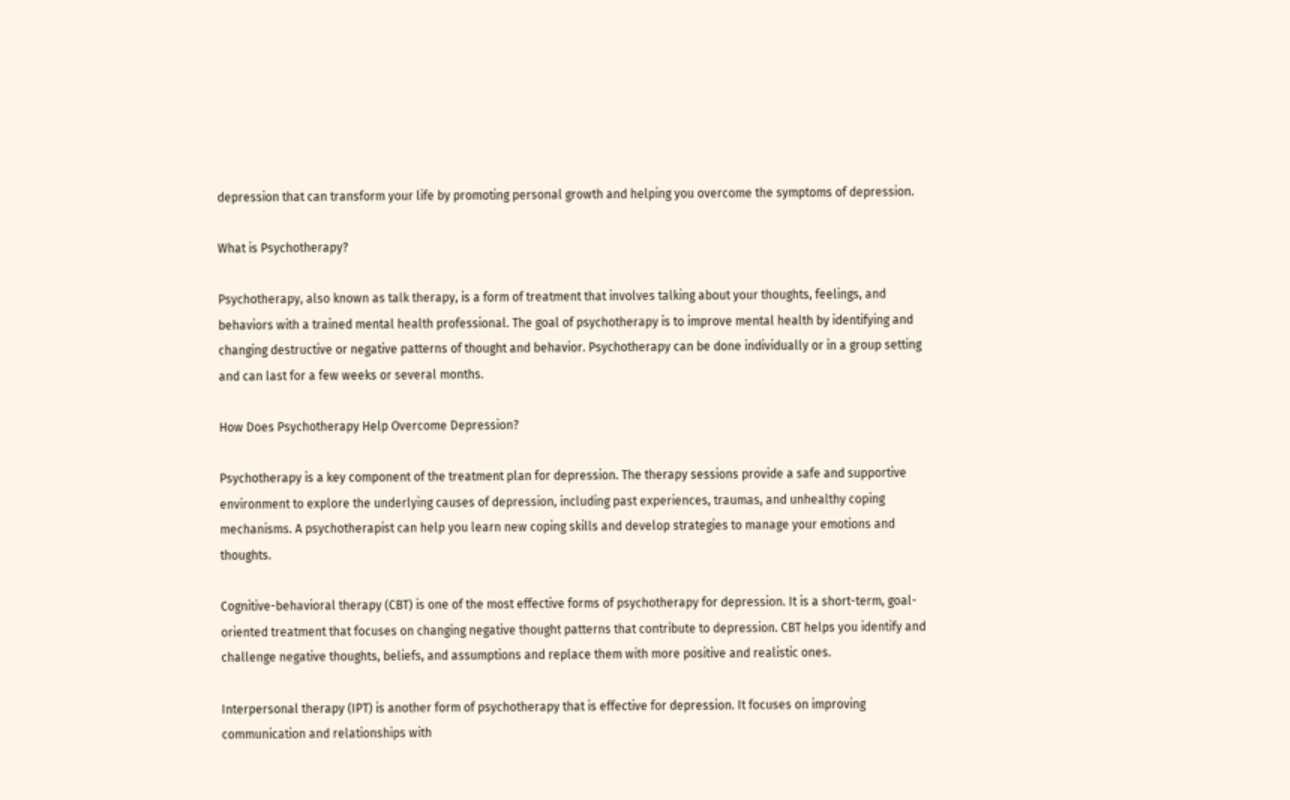depression that can transform your life by promoting personal growth and helping you overcome the symptoms of depression.

What is Psychotherapy?

Psychotherapy, also known as talk therapy, is a form of treatment that involves talking about your thoughts, feelings, and behaviors with a trained mental health professional. The goal of psychotherapy is to improve mental health by identifying and changing destructive or negative patterns of thought and behavior. Psychotherapy can be done individually or in a group setting and can last for a few weeks or several months.

How Does Psychotherapy Help Overcome Depression?

Psychotherapy is a key component of the treatment plan for depression. The therapy sessions provide a safe and supportive environment to explore the underlying causes of depression, including past experiences, traumas, and unhealthy coping mechanisms. A psychotherapist can help you learn new coping skills and develop strategies to manage your emotions and thoughts.

Cognitive-behavioral therapy (CBT) is one of the most effective forms of psychotherapy for depression. It is a short-term, goal-oriented treatment that focuses on changing negative thought patterns that contribute to depression. CBT helps you identify and challenge negative thoughts, beliefs, and assumptions and replace them with more positive and realistic ones.

Interpersonal therapy (IPT) is another form of psychotherapy that is effective for depression. It focuses on improving communication and relationships with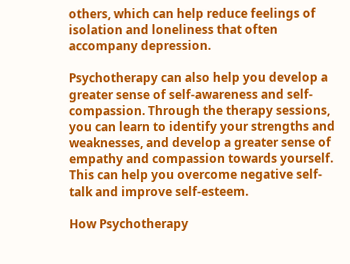others, which can help reduce feelings of isolation and loneliness that often accompany depression.

Psychotherapy can also help you develop a greater sense of self-awareness and self-compassion. Through the therapy sessions, you can learn to identify your strengths and weaknesses, and develop a greater sense of empathy and compassion towards yourself. This can help you overcome negative self-talk and improve self-esteem.

How Psychotherapy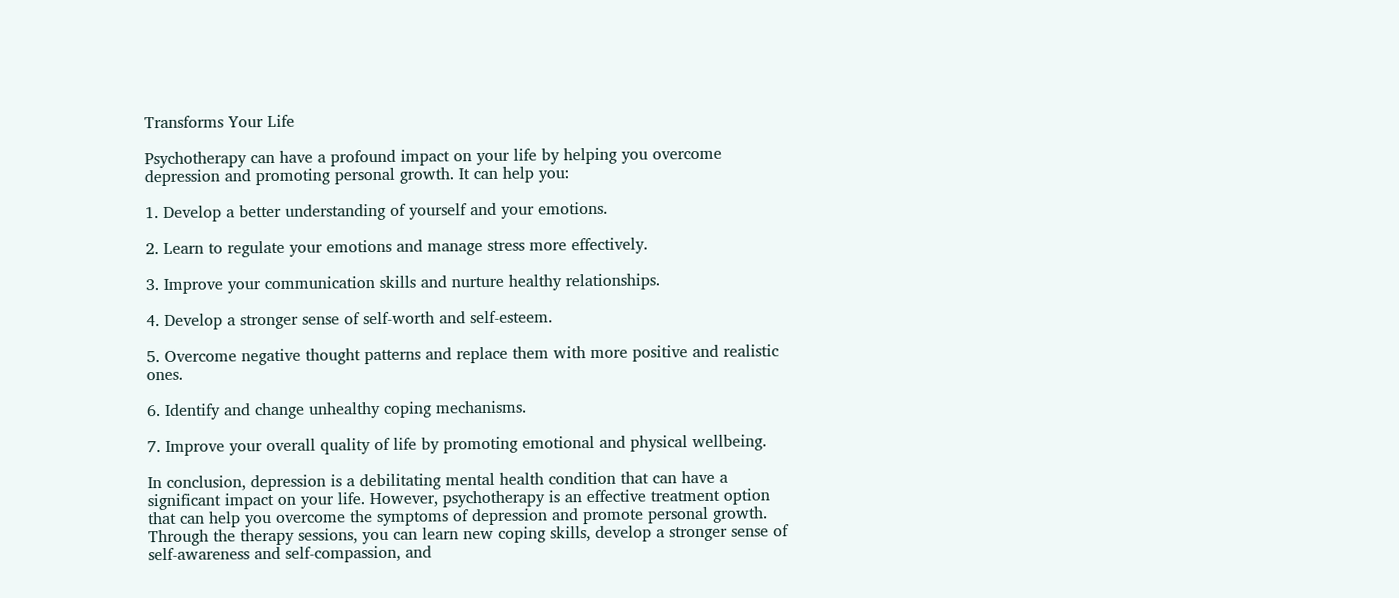Transforms Your Life

Psychotherapy can have a profound impact on your life by helping you overcome depression and promoting personal growth. It can help you:

1. Develop a better understanding of yourself and your emotions.

2. Learn to regulate your emotions and manage stress more effectively.

3. Improve your communication skills and nurture healthy relationships.

4. Develop a stronger sense of self-worth and self-esteem.

5. Overcome negative thought patterns and replace them with more positive and realistic ones.

6. Identify and change unhealthy coping mechanisms.

7. Improve your overall quality of life by promoting emotional and physical wellbeing.

In conclusion, depression is a debilitating mental health condition that can have a significant impact on your life. However, psychotherapy is an effective treatment option that can help you overcome the symptoms of depression and promote personal growth. Through the therapy sessions, you can learn new coping skills, develop a stronger sense of self-awareness and self-compassion, and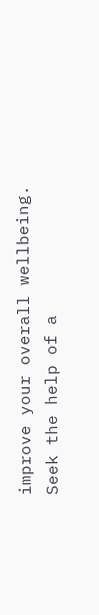improve your overall wellbeing. Seek the help of a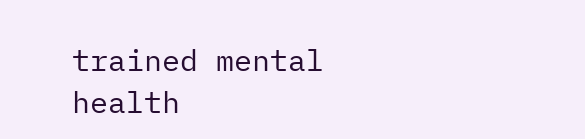trained mental health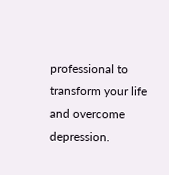professional to transform your life and overcome depression.